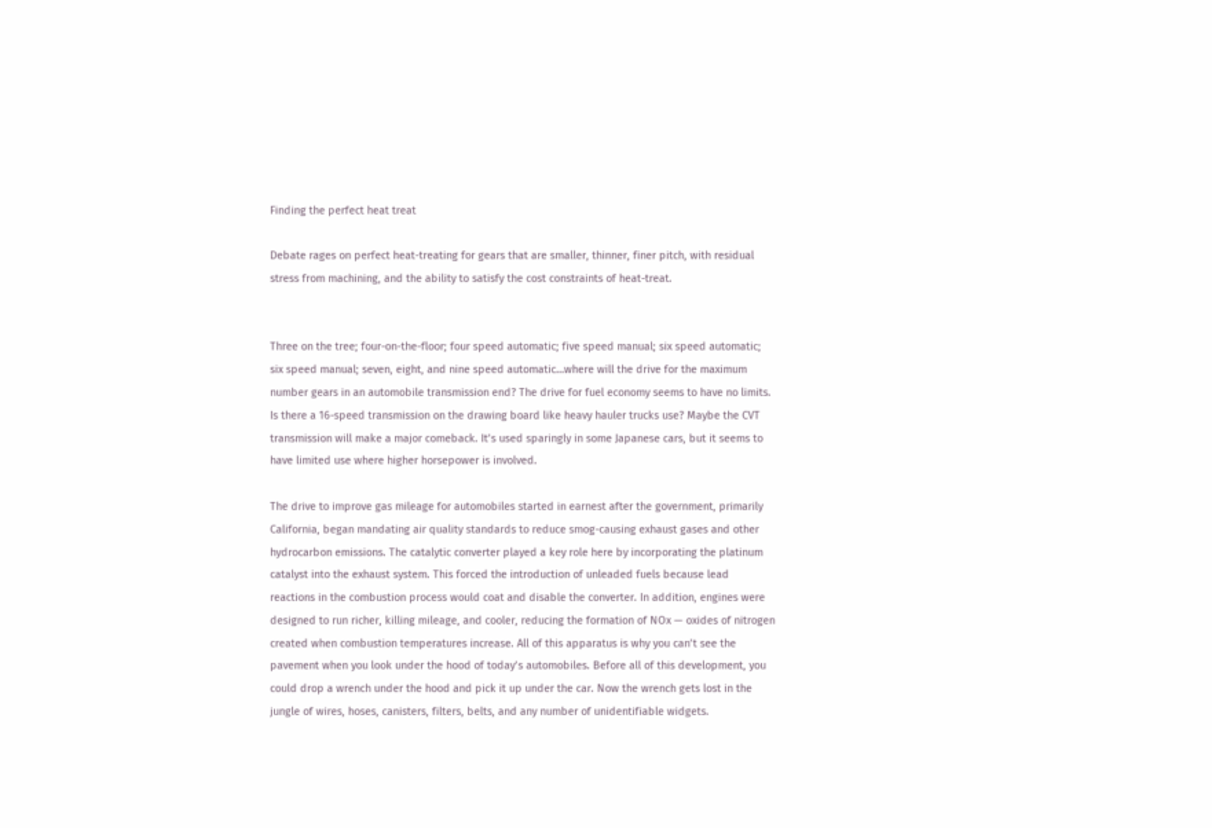Finding the perfect heat treat

Debate rages on perfect heat-treating for gears that are smaller, thinner, finer pitch, with residual stress from machining, and the ability to satisfy the cost constraints of heat-treat.


Three on the tree; four-on-the-floor; four speed automatic; five speed manual; six speed automatic; six speed manual; seven, eight, and nine speed automatic…where will the drive for the maximum number gears in an automobile transmission end? The drive for fuel economy seems to have no limits. Is there a 16-speed transmission on the drawing board like heavy hauler trucks use? Maybe the CVT transmission will make a major comeback. It’s used sparingly in some Japanese cars, but it seems to have limited use where higher horsepower is involved.

The drive to improve gas mileage for automobiles started in earnest after the government, primarily California, began mandating air quality standards to reduce smog-causing exhaust gases and other hydrocarbon emissions. The catalytic converter played a key role here by incorporating the platinum catalyst into the exhaust system. This forced the introduction of unleaded fuels because lead reactions in the combustion process would coat and disable the converter. In addition, engines were designed to run richer, killing mileage, and cooler, reducing the formation of NOx — oxides of nitrogen created when combustion temperatures increase. All of this apparatus is why you can’t see the pavement when you look under the hood of today’s automobiles. Before all of this development, you could drop a wrench under the hood and pick it up under the car. Now the wrench gets lost in the jungle of wires, hoses, canisters, filters, belts, and any number of unidentifiable widgets.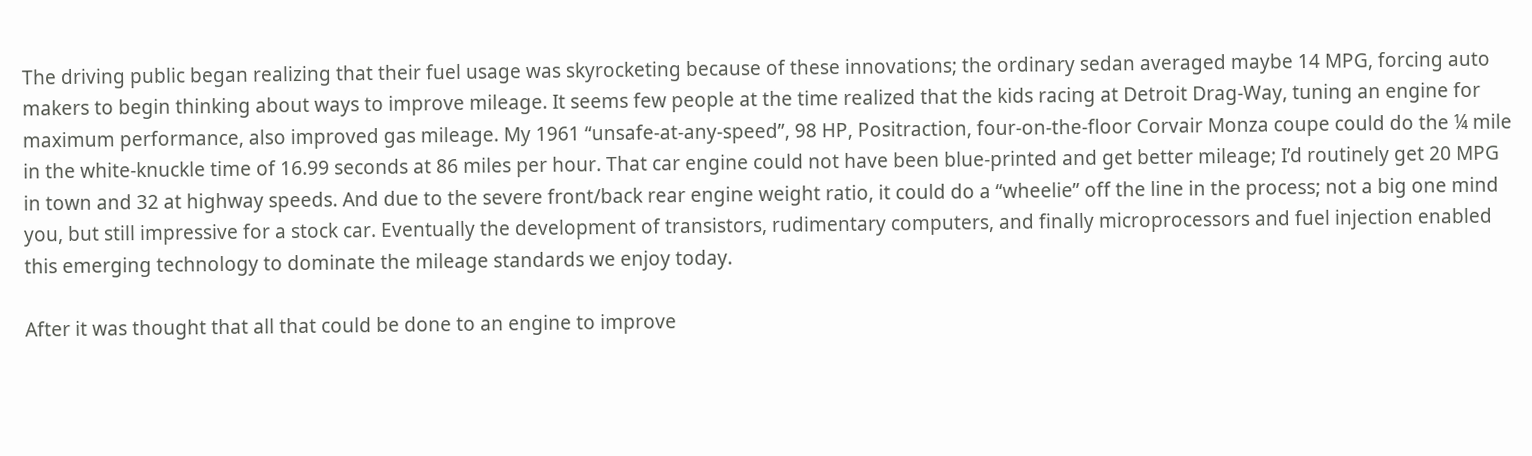The driving public began realizing that their fuel usage was skyrocketing because of these innovations; the ordinary sedan averaged maybe 14 MPG, forcing auto makers to begin thinking about ways to improve mileage. It seems few people at the time realized that the kids racing at Detroit Drag-Way, tuning an engine for maximum performance, also improved gas mileage. My 1961 “unsafe-at-any-speed”, 98 HP, Positraction, four-on-the-floor Corvair Monza coupe could do the ¼ mile in the white-knuckle time of 16.99 seconds at 86 miles per hour. That car engine could not have been blue-printed and get better mileage; I’d routinely get 20 MPG in town and 32 at highway speeds. And due to the severe front/back rear engine weight ratio, it could do a “wheelie” off the line in the process; not a big one mind you, but still impressive for a stock car. Eventually the development of transistors, rudimentary computers, and finally microprocessors and fuel injection enabled this emerging technology to dominate the mileage standards we enjoy today.

After it was thought that all that could be done to an engine to improve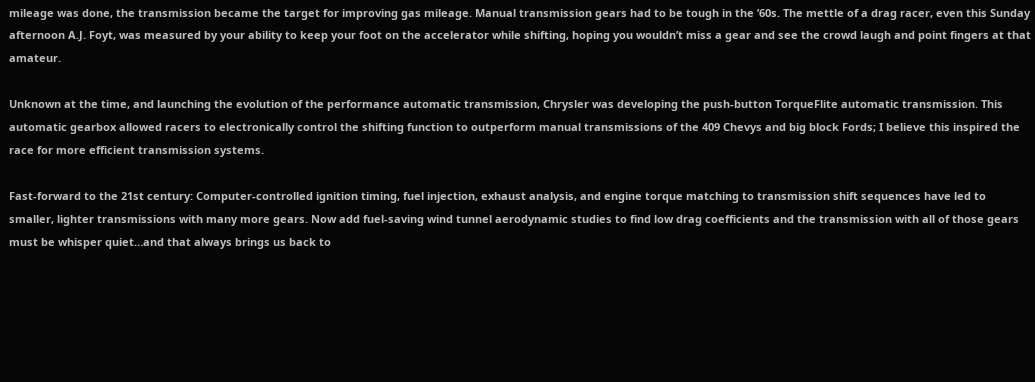mileage was done, the transmission became the target for improving gas mileage. Manual transmission gears had to be tough in the ’60s. The mettle of a drag racer, even this Sunday afternoon A.J. Foyt, was measured by your ability to keep your foot on the accelerator while shifting, hoping you wouldn’t miss a gear and see the crowd laugh and point fingers at that amateur.

Unknown at the time, and launching the evolution of the performance automatic transmission, Chrysler was developing the push-button TorqueFlite automatic transmission. This automatic gearbox allowed racers to electronically control the shifting function to outperform manual transmissions of the 409 Chevys and big block Fords; I believe this inspired the race for more efficient transmission systems.

Fast-forward to the 21st century: Computer-controlled ignition timing, fuel injection, exhaust analysis, and engine torque matching to transmission shift sequences have led to smaller, lighter transmissions with many more gears. Now add fuel-saving wind tunnel aerodynamic studies to find low drag coefficients and the transmission with all of those gears must be whisper quiet…and that always brings us back to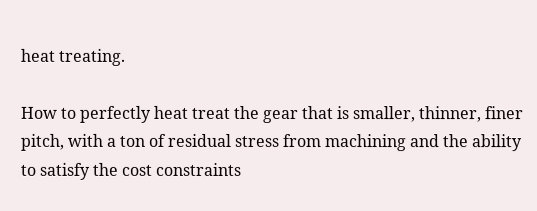heat treating.

How to perfectly heat treat the gear that is smaller, thinner, finer pitch, with a ton of residual stress from machining and the ability to satisfy the cost constraints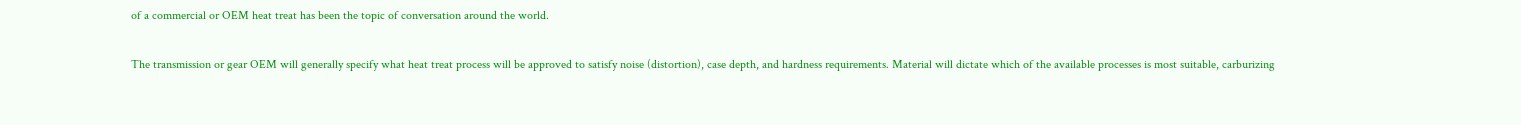of a commercial or OEM heat treat has been the topic of conversation around the world.

The transmission or gear OEM will generally specify what heat treat process will be approved to satisfy noise (distortion), case depth, and hardness requirements. Material will dictate which of the available processes is most suitable, carburizing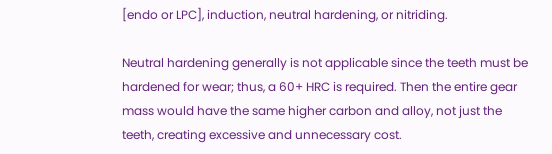[endo or LPC], induction, neutral hardening, or nitriding.

Neutral hardening generally is not applicable since the teeth must be hardened for wear; thus, a 60+ HRC is required. Then the entire gear mass would have the same higher carbon and alloy, not just the teeth, creating excessive and unnecessary cost.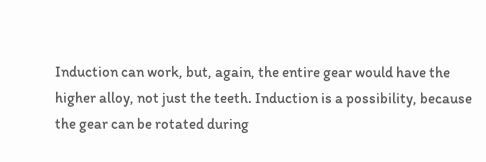Induction can work, but, again, the entire gear would have the higher alloy, not just the teeth. Induction is a possibility, because the gear can be rotated during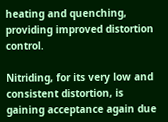heating and quenching, providing improved distortion control.

Nitriding, for its very low and consistent distortion, is gaining acceptance again due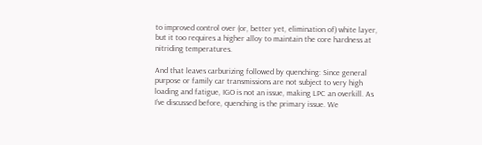to improved control over (or, better yet, elimination of) white layer, but it too requires a higher alloy to maintain the core hardness at nitriding temperatures.

And that leaves carburizing followed by quenching: Since general purpose or family car transmissions are not subject to very high loading and fatigue, IGO is not an issue, making LPC an overkill. As I’ve discussed before, quenching is the primary issue. We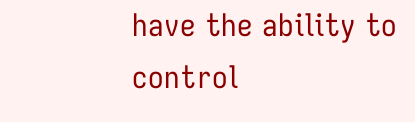have the ability to control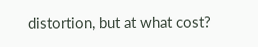distortion, but at what cost?